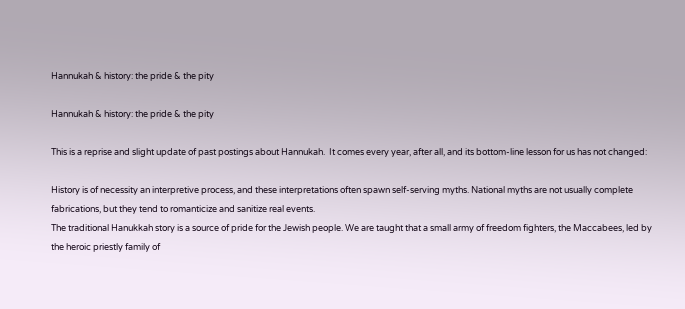Hannukah & history: the pride & the pity

Hannukah & history: the pride & the pity

This is a reprise and slight update of past postings about Hannukah.  It comes every year, after all, and its bottom-line lesson for us has not changed:

History is of necessity an interpretive process, and these interpretations often spawn self-serving myths. National myths are not usually complete fabrications, but they tend to romanticize and sanitize real events.
The traditional Hanukkah story is a source of pride for the Jewish people. We are taught that a small army of freedom fighters, the Maccabees, led by the heroic priestly family of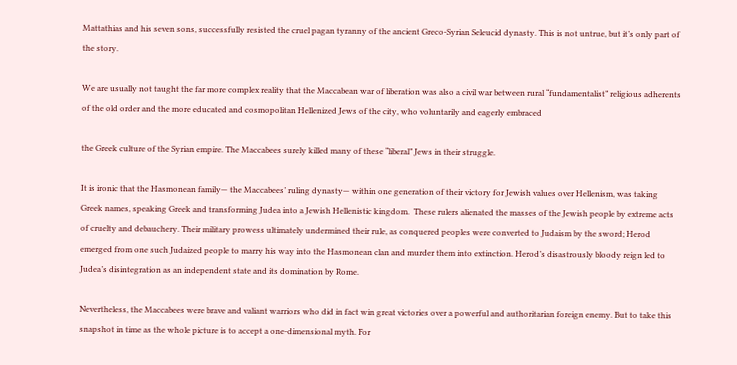Mattathias and his seven sons, successfully resisted the cruel pagan tyranny of the ancient Greco-Syrian Seleucid dynasty. This is not untrue, but it’s only part of the story.

We are usually not taught the far more complex reality that the Maccabean war of liberation was also a civil war between rural “fundamentalist” religious adherents of the old order and the more educated and cosmopolitan Hellenized Jews of the city, who voluntarily and eagerly embraced

the Greek culture of the Syrian empire. The Maccabees surely killed many of these “liberal” Jews in their struggle.

It is ironic that the Hasmonean family— the Maccabees’ ruling dynasty— within one generation of their victory for Jewish values over Hellenism, was taking Greek names, speaking Greek and transforming Judea into a Jewish Hellenistic kingdom.  These rulers alienated the masses of the Jewish people by extreme acts of cruelty and debauchery. Their military prowess ultimately undermined their rule, as conquered peoples were converted to Judaism by the sword; Herod emerged from one such Judaized people to marry his way into the Hasmonean clan and murder them into extinction. Herod’s disastrously bloody reign led to Judea’s disintegration as an independent state and its domination by Rome.

Nevertheless, the Maccabees were brave and valiant warriors who did in fact win great victories over a powerful and authoritarian foreign enemy. But to take this snapshot in time as the whole picture is to accept a one-dimensional myth. For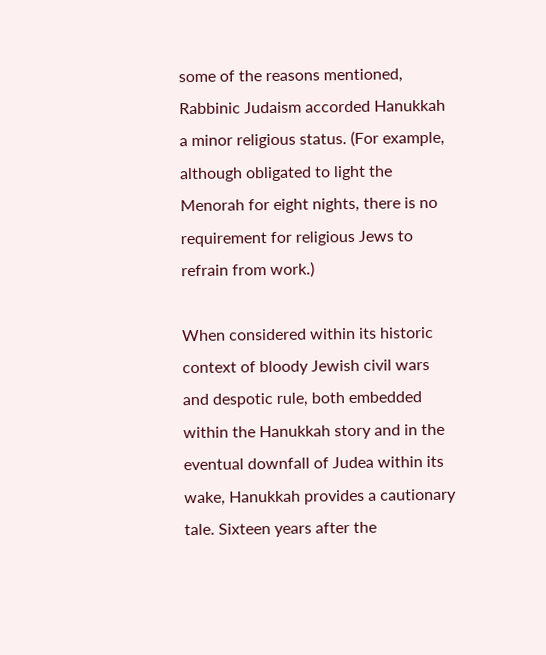some of the reasons mentioned, Rabbinic Judaism accorded Hanukkah a minor religious status. (For example, although obligated to light the Menorah for eight nights, there is no requirement for religious Jews to refrain from work.)

When considered within its historic context of bloody Jewish civil wars and despotic rule, both embedded within the Hanukkah story and in the eventual downfall of Judea within its wake, Hanukkah provides a cautionary tale. Sixteen years after the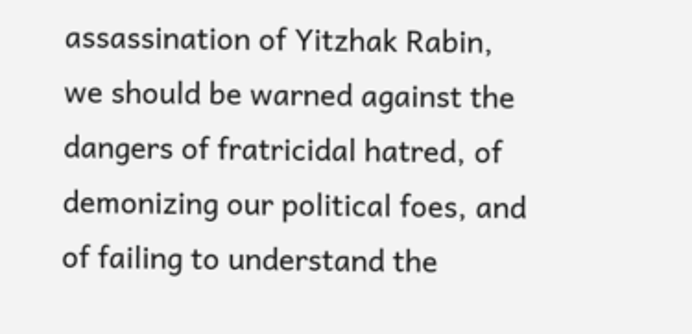assassination of Yitzhak Rabin, we should be warned against the dangers of fratricidal hatred, of demonizing our political foes, and of failing to understand the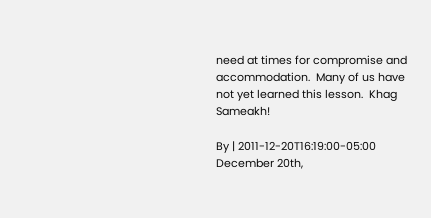need at times for compromise and accommodation.  Many of us have not yet learned this lesson.  Khag Sameakh!

By | 2011-12-20T16:19:00-05:00 December 20th,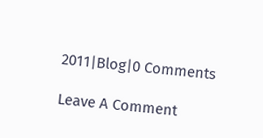2011|Blog|0 Comments

Leave A Comment